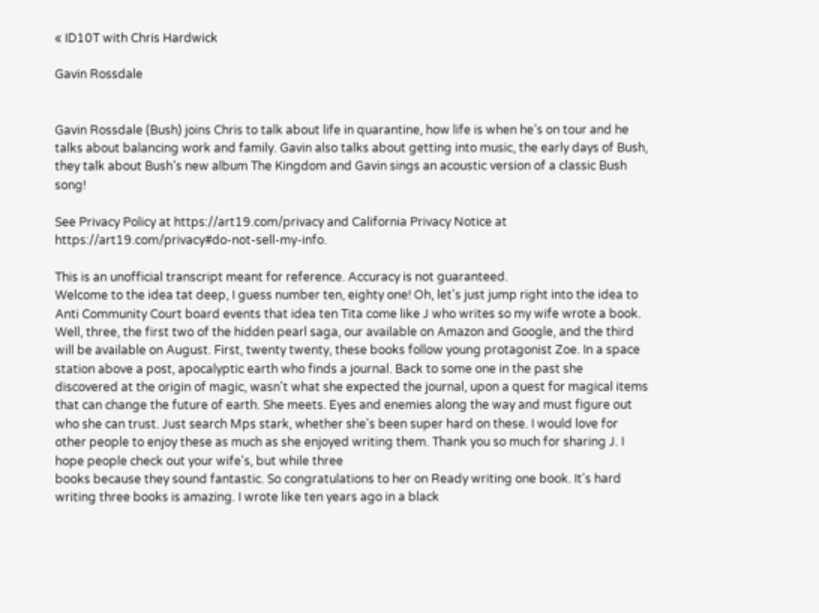« ID10T with Chris Hardwick

Gavin Rossdale


Gavin Rossdale (Bush) joins Chris to talk about life in quarantine, how life is when he’s on tour and he talks about balancing work and family. Gavin also talks about getting into music, the early days of Bush, they talk about Bush’s new album The Kingdom and Gavin sings an acoustic version of a classic Bush song!

See Privacy Policy at https://art19.com/privacy and California Privacy Notice at https://art19.com/privacy#do-not-sell-my-info.

This is an unofficial transcript meant for reference. Accuracy is not guaranteed.
Welcome to the idea tat deep, I guess number ten, eighty one! Oh, let's just jump right into the idea to Anti Community Court board events that idea ten Tita come like J who writes so my wife wrote a book. Well, three, the first two of the hidden pearl saga, our available on Amazon and Google, and the third will be available on August. First, twenty twenty, these books follow young protagonist Zoe. In a space station above a post, apocalyptic earth who finds a journal. Back to some one in the past she discovered at the origin of magic, wasn't what she expected the journal, upon a quest for magical items that can change the future of earth. She meets. Eyes and enemies along the way and must figure out who she can trust. Just search Mps stark, whether she's been super hard on these. I would love for other people to enjoy these as much as she enjoyed writing them. Thank you so much for sharing J. I hope people check out your wife's, but while three
books because they sound fantastic. So congratulations to her on Ready writing one book. It's hard writing three books is amazing. I wrote like ten years ago in a black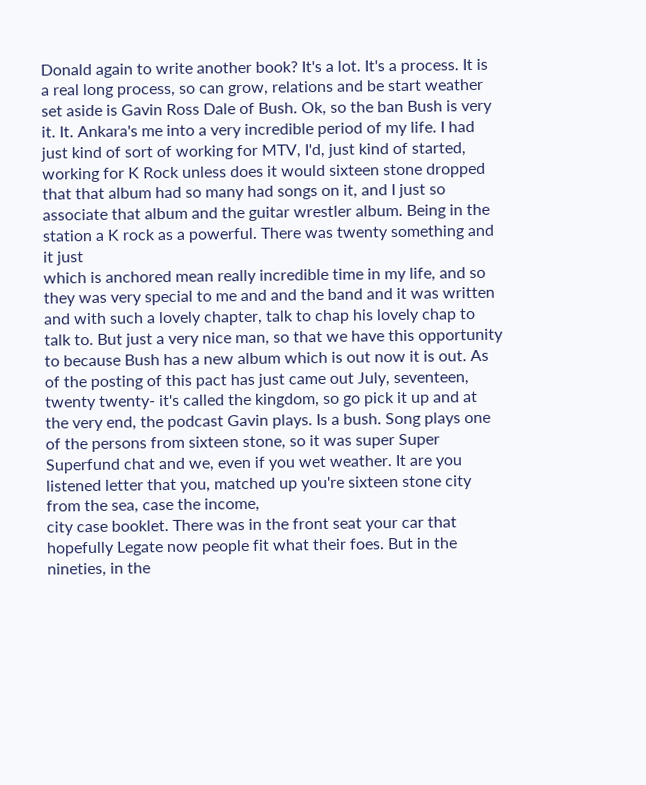Donald again to write another book? It's a lot. It's a process. It is a real long process, so can grow, relations and be start weather set aside is Gavin Ross Dale of Bush. Ok, so the ban Bush is very it. It. Ankara's me into a very incredible period of my life. I had just kind of sort of working for MTV, I'd, just kind of started, working for K Rock unless does it would sixteen stone dropped that that album had so many had songs on it, and I just so associate that album and the guitar wrestler album. Being in the station a K rock as a powerful. There was twenty something and it just
which is anchored mean really incredible time in my life, and so they was very special to me and and the band and it was written and with such a lovely chapter, talk to chap his lovely chap to talk to. But just a very nice man, so that we have this opportunity to because Bush has a new album which is out now it is out. As of the posting of this pact has just came out July, seventeen, twenty twenty- it's called the kingdom, so go pick it up and at the very end, the podcast Gavin plays. Is a bush. Song plays one of the persons from sixteen stone, so it was super Super Superfund chat and we, even if you wet weather. It are you listened letter that you, matched up you're sixteen stone city from the sea, case the income,
city case booklet. There was in the front seat your car that hopefully Legate now people fit what their foes. But in the nineties, in the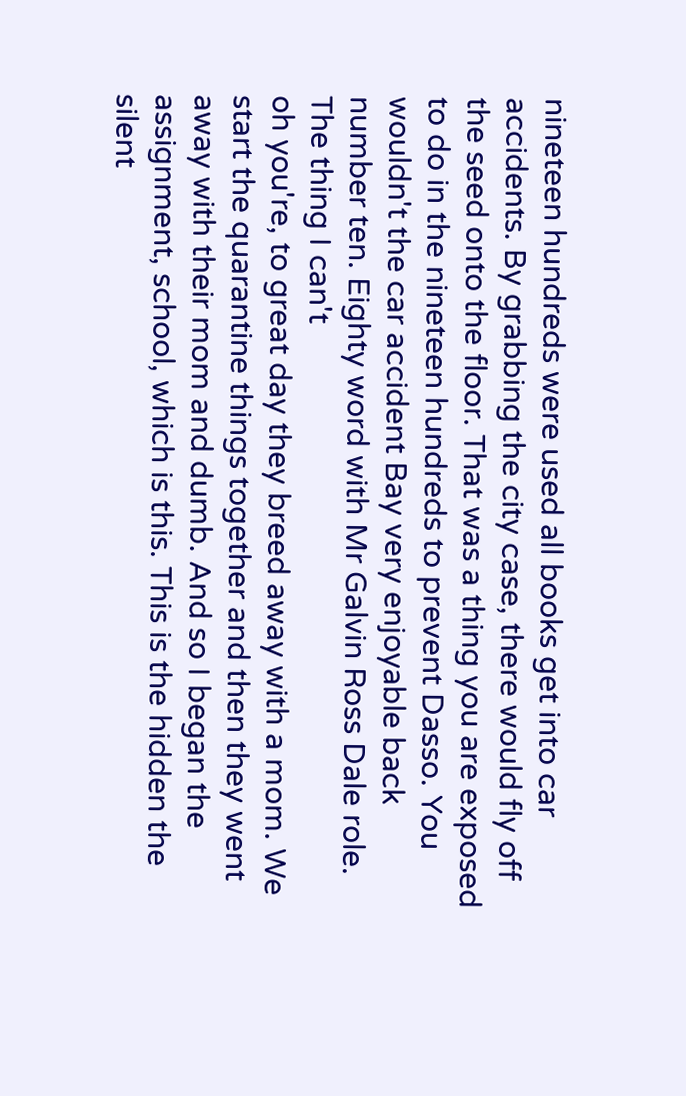nineteen hundreds were used all books get into car accidents. By grabbing the city case, there would fly off the seed onto the floor. That was a thing you are exposed to do in the nineteen hundreds to prevent Dasso. You wouldn't the car accident Bay very enjoyable back number ten. Eighty word with Mr Galvin Ross Dale role. The thing I can't
oh you're, to great day they breed away with a mom. We start the quarantine things together and then they went away with their mom and dumb. And so I began the assignment, school, which is this. This is the hidden the silent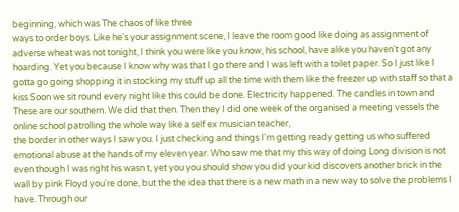beginning, which was The chaos of like three
ways to order boys. Like he's your assignment scene, I leave the room good like doing as assignment of adverse wheat was not tonight, I think you were like you know, his school, have alike you haven't got any hoarding. Yet you because I know why was that I go there and I was left with a toilet paper. So I just like I gotta go going shopping it in stocking my stuff up all the time with them like the freezer up with staff so that a kiss Soon we sit round every night like this could be done. Electricity happened. The candles in town and These are our southern. We did that then. Then they I did one week of the organised a meeting vessels the online school patrolling the whole way like a self ex musician teacher,
the border in other ways I saw you. I just checking and things I'm getting ready getting us who suffered emotional abuse at the hands of my eleven year. Who saw me that my this way of doing Long division is not even though I was right his wasn t, yet you you should show you did your kid discovers another brick in the wall by pink Floyd you're done, but the the idea that there is a new math in a new way to solve the problems I have. Through our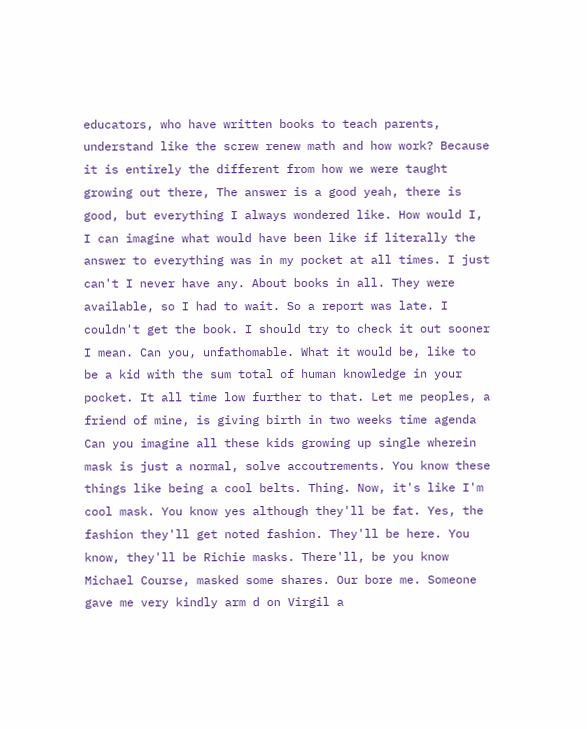educators, who have written books to teach parents, understand like the screw renew math and how work? Because it is entirely the different from how we were taught growing out there, The answer is a good yeah, there is good, but everything I always wondered like. How would I,
I can imagine what would have been like if literally the answer to everything was in my pocket at all times. I just can't I never have any. About books in all. They were available, so I had to wait. So a report was late. I couldn't get the book. I should try to check it out sooner I mean. Can you, unfathomable. What it would be, like to be a kid with the sum total of human knowledge in your pocket. It all time low further to that. Let me peoples, a friend of mine, is giving birth in two weeks time agenda Can you imagine all these kids growing up single wherein mask is just a normal, solve accoutrements. You know these things like being a cool belts. Thing. Now, it's like I'm cool mask. You know yes although they'll be fat. Yes, the fashion they'll get noted fashion. They'll be here. You know, they'll be Richie masks. There'll, be you know Michael Course, masked some shares. Our bore me. Someone gave me very kindly arm d on Virgil a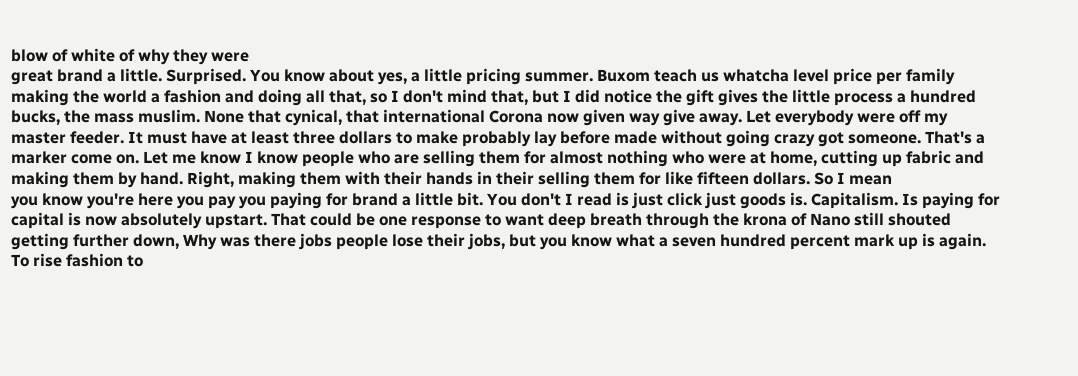blow of white of why they were
great brand a little. Surprised. You know about yes, a little pricing summer. Buxom teach us whatcha level price per family making the world a fashion and doing all that, so I don't mind that, but I did notice the gift gives the little process a hundred bucks, the mass muslim. None that cynical, that international Corona now given way give away. Let everybody were off my master feeder. It must have at least three dollars to make probably lay before made without going crazy got someone. That's a marker come on. Let me know I know people who are selling them for almost nothing who were at home, cutting up fabric and making them by hand. Right, making them with their hands in their selling them for like fifteen dollars. So I mean
you know you're here you pay you paying for brand a little bit. You don't I read is just click just goods is. Capitalism. Is paying for capital is now absolutely upstart. That could be one response to want deep breath through the krona of Nano still shouted getting further down, Why was there jobs people lose their jobs, but you know what a seven hundred percent mark up is again. To rise fashion to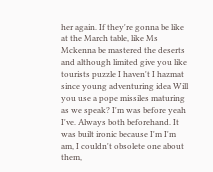her again. If they're gonna be like at the March table, like Ms Mckenna be mastered the deserts and although limited give you like tourists puzzle I haven't I hazmat since young adventuring idea Will you use a pope missiles maturing as we speak? I'm was before yeah I've. Always both beforehand. It was built ironic because I'm I'm am, I couldn't obsolete one about them,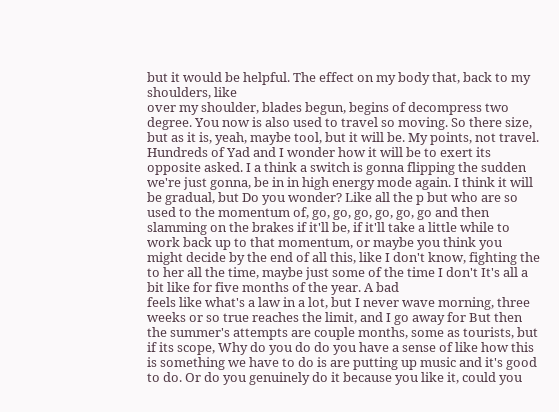but it would be helpful. The effect on my body that, back to my shoulders, like
over my shoulder, blades begun, begins of decompress two degree. You now is also used to travel so moving. So there size, but as it is, yeah, maybe tool, but it will be. My points, not travel. Hundreds of Yad and I wonder how it will be to exert its opposite asked. I a think a switch is gonna flipping the sudden we're just gonna, be in in high energy mode again. I think it will be gradual, but Do you wonder? Like all the p but who are so used to the momentum of, go, go, go, go, go, go and then slamming on the brakes if it'll be, if it'll take a little while to work back up to that momentum, or maybe you think you might decide by the end of all this, like I don't know, fighting the to her all the time, maybe just some of the time I don't It's all a bit like for five months of the year. A bad
feels like what's a law in a lot, but I never wave morning, three weeks or so true reaches the limit, and I go away for But then the summer's attempts are couple months, some as tourists, but if its scope, Why do you do do you have a sense of like how this is something we have to do is are putting up music and it's good to do. Or do you genuinely do it because you like it, could you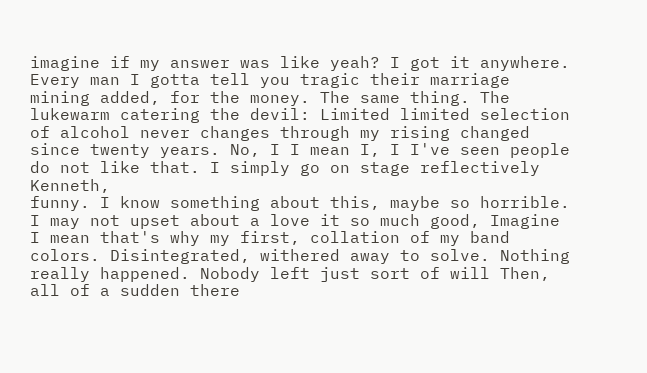imagine if my answer was like yeah? I got it anywhere. Every man I gotta tell you tragic their marriage mining added, for the money. The same thing. The lukewarm catering the devil: Limited limited selection of alcohol never changes through my rising changed since twenty years. No, I I mean I, I I've seen people do not like that. I simply go on stage reflectively Kenneth,
funny. I know something about this, maybe so horrible. I may not upset about a love it so much good, Imagine I mean that's why my first, collation of my band colors. Disintegrated, withered away to solve. Nothing really happened. Nobody left just sort of will Then, all of a sudden there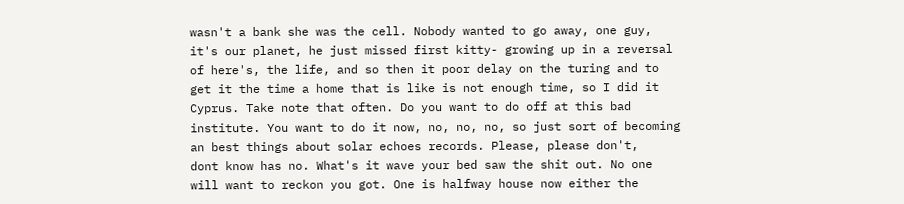wasn't a bank she was the cell. Nobody wanted to go away, one guy, it's our planet, he just missed first kitty- growing up in a reversal of here's, the life, and so then it poor delay on the turing and to get it the time a home that is like is not enough time, so I did it Cyprus. Take note that often. Do you want to do off at this bad institute. You want to do it now, no, no, no, so just sort of becoming an best things about solar echoes records. Please, please don't,
dont know has no. What's it wave your bed saw the shit out. No one will want to reckon you got. One is halfway house now either the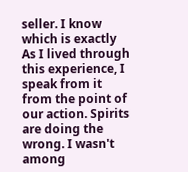seller. I know which is exactly As I lived through this experience, I speak from it from the point of our action. Spirits are doing the wrong. I wasn't among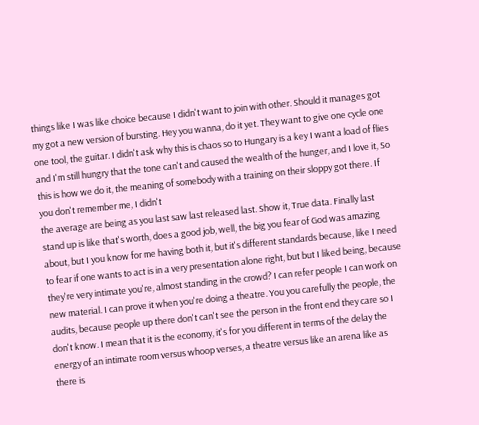things like I was like choice because I didn't want to join with other. Should it manages got my got a new version of bursting. Hey you wanna, do it yet. They want to give one cycle one one tool, the guitar. I didn't ask why this is chaos so to Hungary is a key I want a load of flies and I'm still hungry that the tone can't and caused the wealth of the hunger, and I love it, So this is how we do it, the meaning of somebody with a training on their sloppy got there. If you don't remember me, I didn't
the average are being as you last saw last released last. Show it, True data. Finally last stand up is like that's worth, does a good job, well, the big you fear of God was amazing about, but I you know for me having both it, but it's different standards because, like I need to fear if one wants to act is in a very presentation alone right, but but I liked being, because they're very intimate you're, almost standing in the crowd? I can refer people I can work on new material. I can prove it when you're doing a theatre. You you carefully the people, the audits, because people up there don't can't see the person in the front end they care so I don't know. I mean that it is the economy, it's for you different in terms of the delay the energy of an intimate room versus whoop verses, a theatre versus like an arena like as there is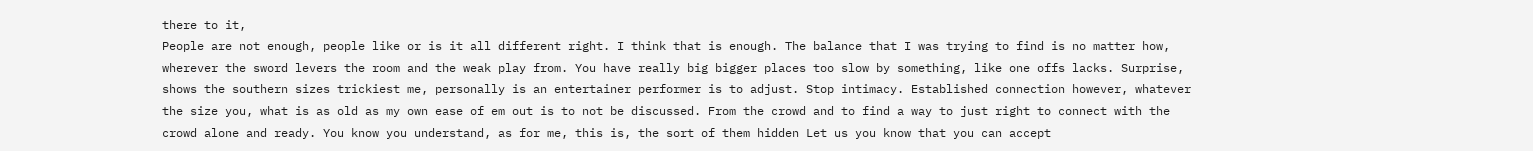there to it,
People are not enough, people like or is it all different right. I think that is enough. The balance that I was trying to find is no matter how, wherever the sword levers the room and the weak play from. You have really big bigger places too slow by something, like one offs lacks. Surprise, shows the southern sizes trickiest me, personally is an entertainer performer is to adjust. Stop intimacy. Established connection however, whatever the size you, what is as old as my own ease of em out is to not be discussed. From the crowd and to find a way to just right to connect with the crowd alone and ready. You know you understand, as for me, this is, the sort of them hidden Let us you know that you can accept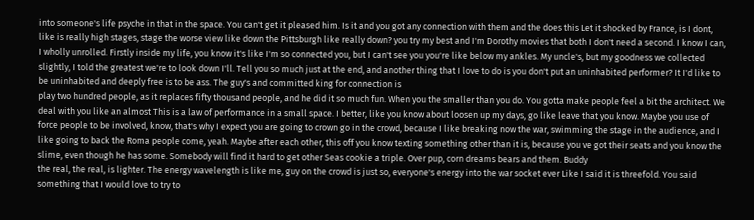into someone's life psyche in that in the space. You can't get it pleased him. Is it and you got any connection with them and the does this Let it shocked by France, is I dont, like is really high stages, stage the worse view like down the Pittsburgh like really down? you try my best and I'm Dorothy movies that both I don't need a second. I know I can, I wholly unrolled. Firstly inside my life, you know it's like I'm so connected you, but I can't see you you're like below my ankles. My uncle's, but my goodness we collected slightly, I told the greatest we're to look down I'll. Tell you so much just at the end, and another thing that I love to do is you don't put an uninhabited performer? It I'd like to be uninhabited and deeply free is to be ass. The guy's and committed king for connection is
play two hundred people, as it replaces fifty thousand people, and he did it so much fun. When you the smaller than you do. You gotta make people feel a bit the architect. We deal with you like an almost This is a law of performance in a small space. I better, like you know about loosen up my days, go like leave that you know. Maybe you use of force people to be involved, know, that's why I expect you are going to crown go in the crowd, because I like breaking now the war, swimming the stage in the audience, and I like going to back the Roma people come, yeah. Maybe after each other, this off you know texting something other than it is, because you ve got their seats and you know the slime, even though he has some. Somebody will find it hard to get other Seas cookie a triple. Over pup, corn dreams bears and them. Buddy
the real, the real, is lighter. The energy wavelength is like me, guy on the crowd is just so, everyone's energy into the war socket ever Like I said it is threefold. You said something that I would love to try to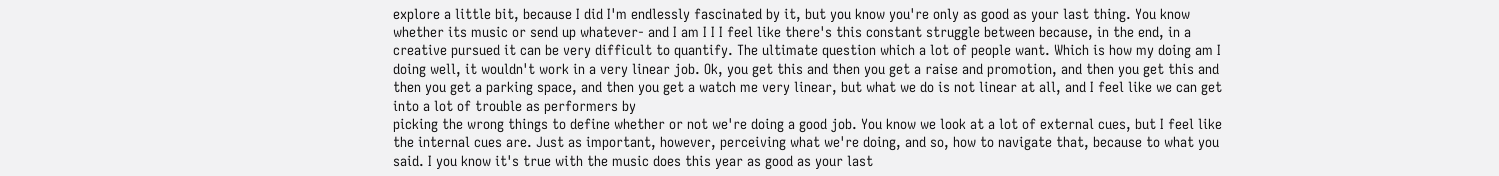explore a little bit, because I did I'm endlessly fascinated by it, but you know you're only as good as your last thing. You know whether its music or send up whatever- and I am I I I feel like there's this constant struggle between because, in the end, in a creative pursued it can be very difficult to quantify. The ultimate question which a lot of people want. Which is how my doing am I doing well, it wouldn't work in a very linear job. Ok, you get this and then you get a raise and promotion, and then you get this and then you get a parking space, and then you get a watch me very linear, but what we do is not linear at all, and I feel like we can get into a lot of trouble as performers by
picking the wrong things to define whether or not we're doing a good job. You know we look at a lot of external cues, but I feel like the internal cues are. Just as important, however, perceiving what we're doing, and so, how to navigate that, because to what you said. I you know it's true with the music does this year as good as your last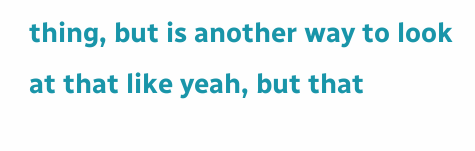thing, but is another way to look at that like yeah, but that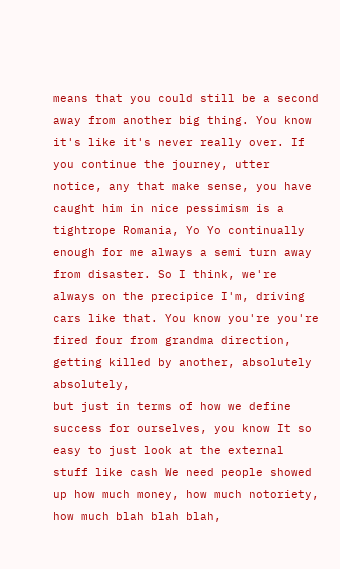means that you could still be a second away from another big thing. You know it's like it's never really over. If you continue the journey, utter notice, any that make sense, you have caught him in nice pessimism is a tightrope Romania, Yo Yo continually enough for me always a semi turn away from disaster. So I think, we're always on the precipice I'm, driving cars like that. You know you're you're fired four from grandma direction, getting killed by another, absolutely absolutely,
but just in terms of how we define success for ourselves, you know It so easy to just look at the external stuff like cash We need people showed up how much money, how much notoriety, how much blah blah blah,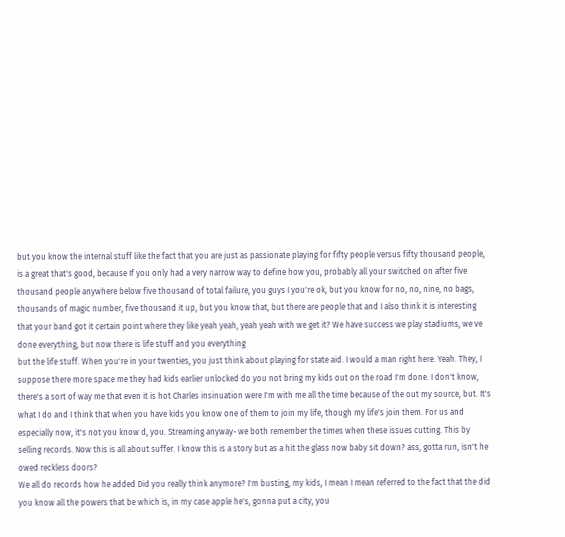but you know the internal stuff like the fact that you are just as passionate playing for fifty people versus fifty thousand people, is a great that's good, because If you only had a very narrow way to define how you, probably all your switched on after five thousand people anywhere below five thousand of total failure, you guys I you're ok, but you know for no, no, nine, no bags, thousands of magic number, five thousand it up, but you know that, but there are people that and I also think it is interesting that your band got it certain point where they like yeah yeah, yeah yeah with we get it? We have success we play stadiums, we ve done everything, but now there is life stuff and you everything
but the life stuff. When you're in your twenties, you just think about playing for state aid. I would a man right here. Yeah. They, I suppose there more space me they had kids earlier unlocked do you not bring my kids out on the road I'm done. I don't know, there's a sort of way me that even it is hot Charles insinuation were I'm with me all the time because of the out my source, but. It's what I do and I think that when you have kids you know one of them to join my life, though my life's join them. For us and especially now, it's not you know d, you. Streaming anyway- we both remember the times when these issues cutting. This by selling records. Now this is all about suffer. I know this is a story but as a hit the glass now baby sit down? ass, gotta run, isn't he owed reckless doors?
We all do records how he added Did you really think anymore? I'm busting, my kids, I mean I mean referred to the fact that the did you know all the powers that be which is, in my case apple he's, gonna put a city, you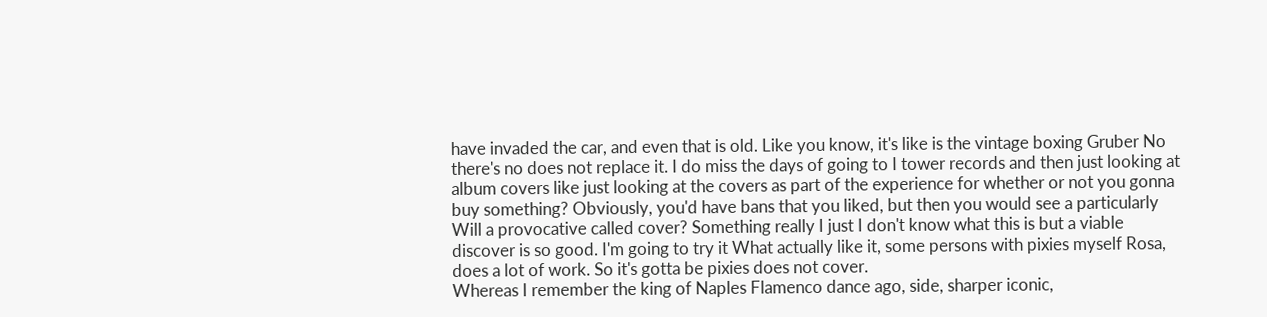have invaded the car, and even that is old. Like you know, it's like is the vintage boxing Gruber No there's no does not replace it. I do miss the days of going to I tower records and then just looking at album covers like just looking at the covers as part of the experience for whether or not you gonna buy something? Obviously, you'd have bans that you liked, but then you would see a particularly Will a provocative called cover? Something really I just I don't know what this is but a viable discover is so good. I'm going to try it What actually like it, some persons with pixies myself Rosa, does a lot of work. So it's gotta be pixies does not cover.
Whereas I remember the king of Naples Flamenco dance ago, side, sharper iconic,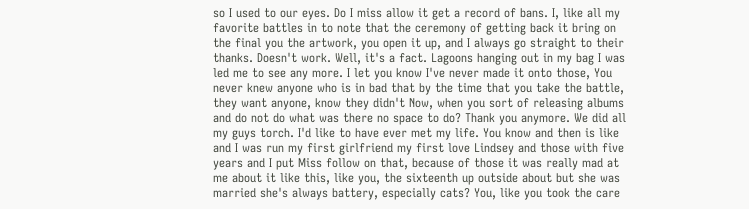so I used to our eyes. Do I miss allow it get a record of bans. I, like all my favorite battles in to note that the ceremony of getting back it bring on the final you the artwork, you open it up, and I always go straight to their thanks. Doesn't work. Well, it's a fact. Lagoons hanging out in my bag I was led me to see any more. I let you know I've never made it onto those, You never knew anyone who is in bad that by the time that you take the battle, they want anyone, know they didn't Now, when you sort of releasing albums and do not do what was there no space to do? Thank you anymore. We did all my guys torch. I'd like to have ever met my life. You know and then is like
and I was run my first girlfriend my first love Lindsey and those with five years and I put Miss follow on that, because of those it was really mad at me about it like this, like you, the sixteenth up outside about but she was married she's always battery, especially cats? You, like you took the care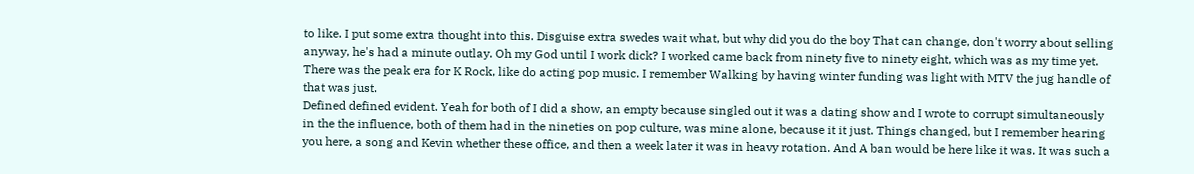to like. I put some extra thought into this. Disguise extra swedes wait what, but why did you do the boy That can change, don't worry about selling anyway, he's had a minute outlay. Oh my God until I work dick? I worked came back from ninety five to ninety eight, which was as my time yet. There was the peak era for K Rock, like do acting pop music. I remember Walking by having winter funding was light with MTV the jug handle of that was just.
Defined defined evident. Yeah for both of I did a show, an empty because singled out it was a dating show and I wrote to corrupt simultaneously in the the influence, both of them had in the nineties on pop culture, was mine alone, because it it just. Things changed, but I remember hearing you here, a song and Kevin whether these office, and then a week later it was in heavy rotation. And A ban would be here like it was. It was such a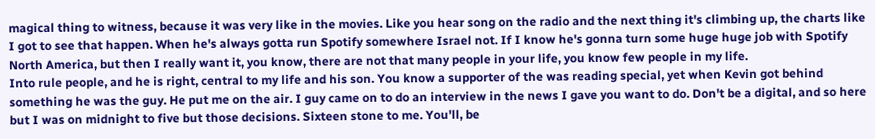magical thing to witness, because it was very like in the movies. Like you hear song on the radio and the next thing it's climbing up, the charts like I got to see that happen. When he's always gotta run Spotify somewhere Israel not. If I know he's gonna turn some huge huge job with Spotify North America, but then I really want it, you know, there are not that many people in your life, you know few people in my life.
Into rule people, and he is right, central to my life and his son. You know a supporter of the was reading special, yet when Kevin got behind something he was the guy. He put me on the air. I guy came on to do an interview in the news I gave you want to do. Don't be a digital, and so here but I was on midnight to five but those decisions. Sixteen stone to me. You'll, be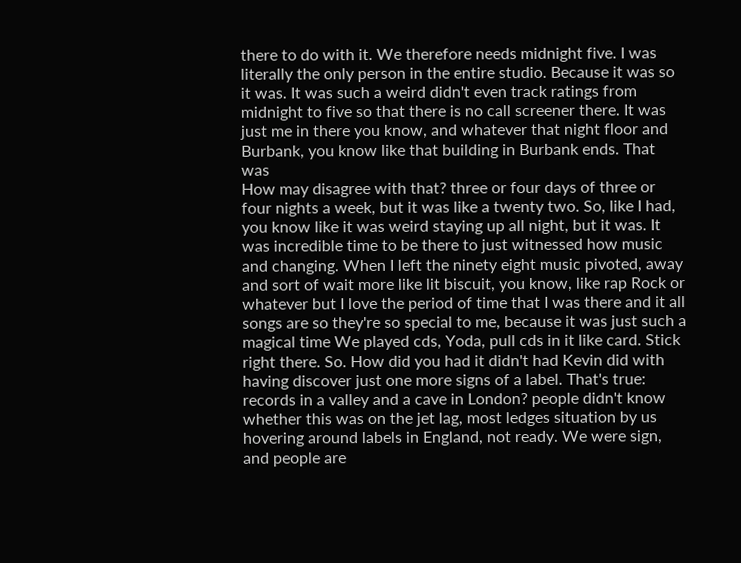there to do with it. We therefore needs midnight five. I was literally the only person in the entire studio. Because it was so it was. It was such a weird didn't even track ratings from midnight to five so that there is no call screener there. It was just me in there you know, and whatever that night floor and Burbank, you know like that building in Burbank ends. That was
How may disagree with that? three or four days of three or four nights a week, but it was like a twenty two. So, like I had, you know like it was weird staying up all night, but it was. It was incredible time to be there to just witnessed how music and changing. When I left the ninety eight music pivoted, away and sort of wait more like lit biscuit, you know, like rap Rock or whatever but I love the period of time that I was there and it all songs are so they're so special to me, because it was just such a magical time We played cds, Yoda, pull cds in it like card. Stick right there. So. How did you had it didn't had Kevin did with having discover just one more signs of a label. That's true:
records in a valley and a cave in London? people didn't know whether this was on the jet lag, most ledges situation by us hovering around labels in England, not ready. We were sign, and people are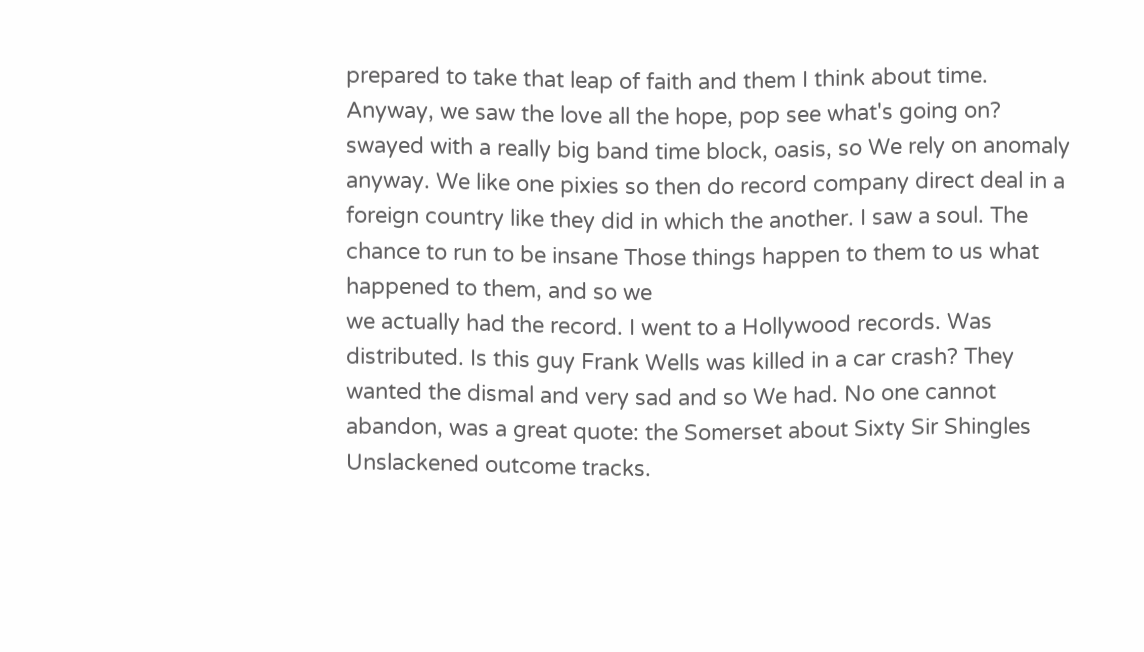prepared to take that leap of faith and them I think about time. Anyway, we saw the love all the hope, pop see what's going on? swayed with a really big band time block, oasis, so We rely on anomaly anyway. We like one pixies so then do record company direct deal in a foreign country like they did in which the another. I saw a soul. The chance to run to be insane Those things happen to them to us what happened to them, and so we
we actually had the record. I went to a Hollywood records. Was distributed. Is this guy Frank Wells was killed in a car crash? They wanted the dismal and very sad and so We had. No one cannot abandon, was a great quote: the Somerset about Sixty Sir Shingles Unslackened outcome tracks.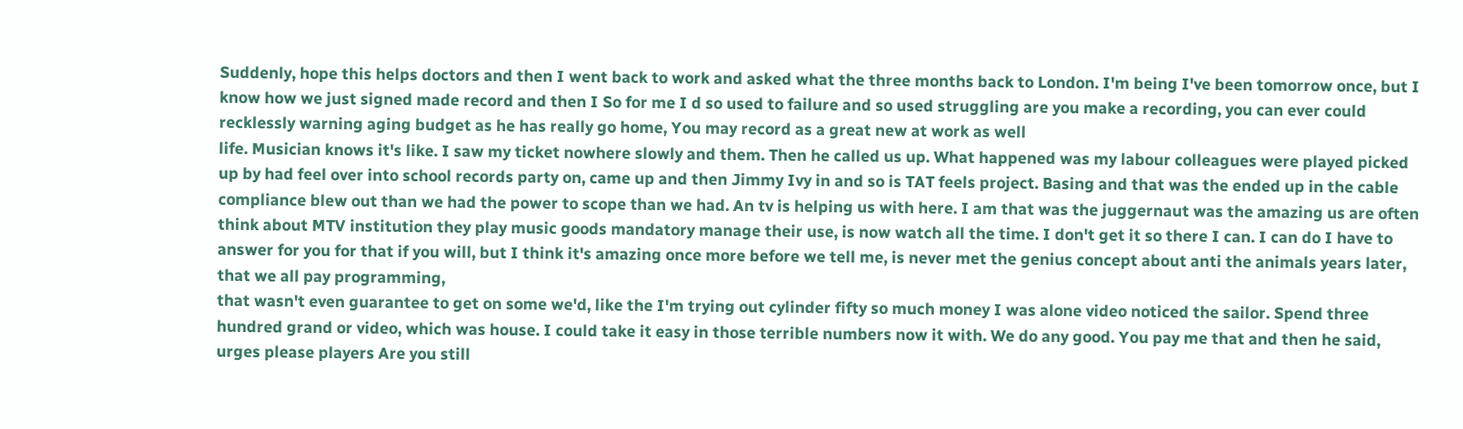Suddenly, hope this helps doctors and then I went back to work and asked what the three months back to London. I'm being I've been tomorrow once, but I know how we just signed made record and then I So for me I d so used to failure and so used struggling are you make a recording, you can ever could recklessly warning aging budget as he has really go home, You may record as a great new at work as well
life. Musician knows it's like. I saw my ticket nowhere slowly and them. Then he called us up. What happened was my labour colleagues were played picked up by had feel over into school records party on, came up and then Jimmy Ivy in and so is TAT feels project. Basing and that was the ended up in the cable compliance blew out than we had the power to scope than we had. An tv is helping us with here. I am that was the juggernaut was the amazing us are often think about MTV institution they play music goods mandatory manage their use, is now watch all the time. I don't get it so there I can. I can do I have to answer for you for that if you will, but I think it's amazing once more before we tell me, is never met the genius concept about anti the animals years later, that we all pay programming,
that wasn't even guarantee to get on some we'd, like the I'm trying out cylinder fifty so much money I was alone video noticed the sailor. Spend three hundred grand or video, which was house. I could take it easy in those terrible numbers now it with. We do any good. You pay me that and then he said, urges please players Are you still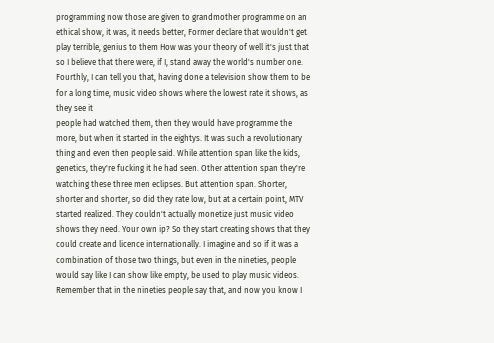programming now those are given to grandmother programme on an ethical show, it was, it needs better, Former declare that wouldn't get play terrible, genius to them How was your theory of well it's just that so I believe that there were, if I, stand away the world's number one. Fourthly, I can tell you that, having done a television show them to be for a long time, music video shows where the lowest rate it shows, as they see it
people had watched them, then they would have programme the more, but when it started in the eightys. It was such a revolutionary thing and even then people said. While attention span like the kids, genetics, they're fucking it he had seen. Other attention span they're watching these three men eclipses. But attention span. Shorter, shorter and shorter, so did they rate low, but at a certain point, MTV started realized. They couldn't actually monetize just music video shows they need. Your own ip? So they start creating shows that they could create and licence internationally. I imagine and so if it was a combination of those two things, but even in the nineties, people would say like I can show like empty, be used to play music videos. Remember that in the nineties people say that, and now you know I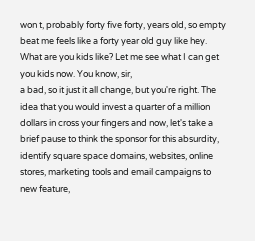won t, probably forty five forty, years old, so empty beat me feels like a forty year old guy like hey. What are you kids like? Let me see what I can get you kids now. You know, sir,
a bad, so it just it all change, but you're right. The idea that you would invest a quarter of a million dollars in cross your fingers and now, let's take a brief pause to think the sponsor for this absurdity, identify square space domains, websites, online stores, marketing tools and email campaigns to new feature,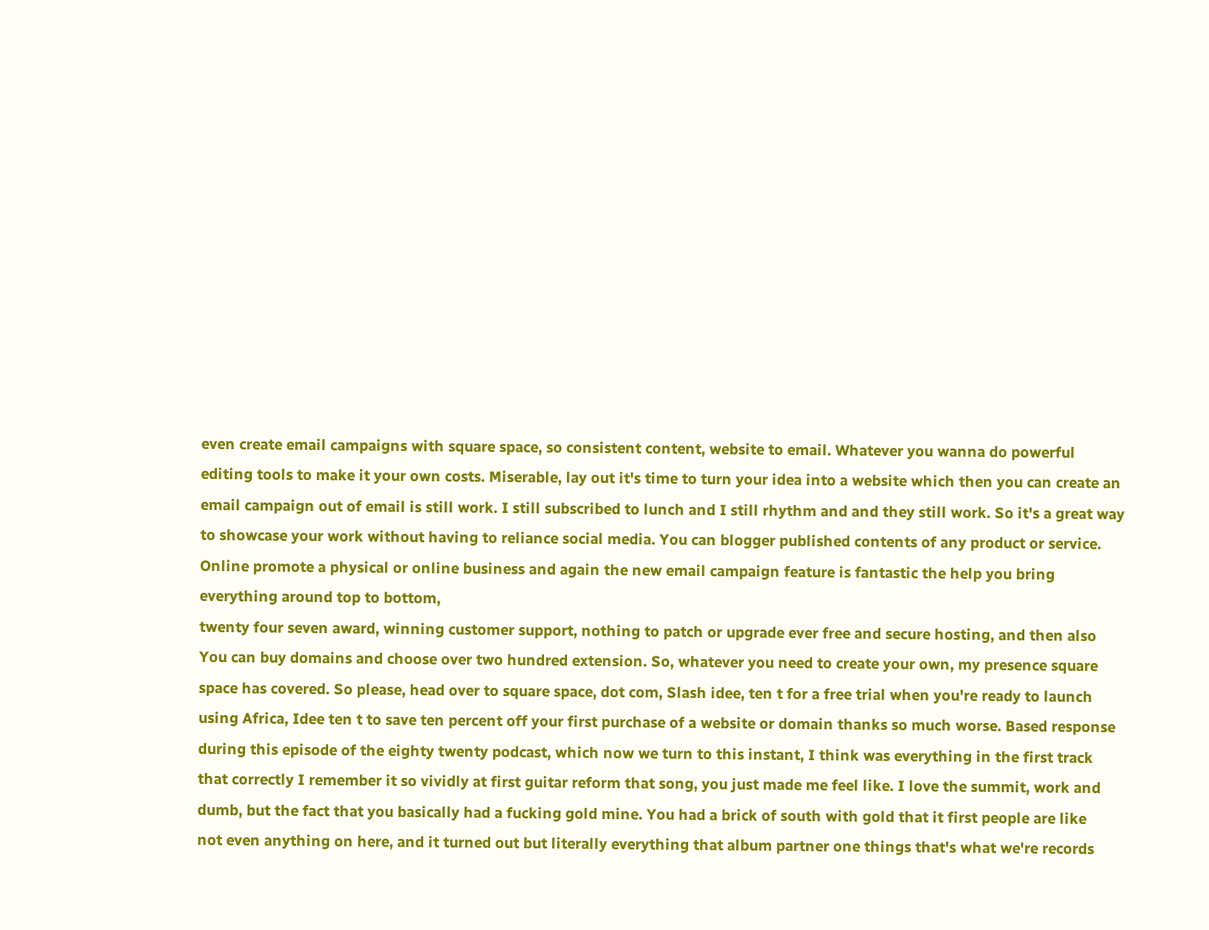even create email campaigns with square space, so consistent content, website to email. Whatever you wanna do powerful editing tools to make it your own costs. Miserable, lay out it's time to turn your idea into a website which then you can create an email campaign out of email is still work. I still subscribed to lunch and I still rhythm and and they still work. So it's a great way to showcase your work without having to reliance social media. You can blogger published contents of any product or service. Online promote a physical or online business and again the new email campaign feature is fantastic the help you bring everything around top to bottom,
twenty four seven award, winning customer support, nothing to patch or upgrade ever free and secure hosting, and then also You can buy domains and choose over two hundred extension. So, whatever you need to create your own, my presence square space has covered. So please, head over to square space, dot com, Slash idee, ten t for a free trial when you're ready to launch using Africa, Idee ten t to save ten percent off your first purchase of a website or domain thanks so much worse. Based response during this episode of the eighty twenty podcast, which now we turn to this instant, I think was everything in the first track that correctly I remember it so vividly at first guitar reform that song, you just made me feel like. I love the summit, work and dumb, but the fact that you basically had a fucking gold mine. You had a brick of south with gold that it first people are like
not even anything on here, and it turned out but literally everything that album partner one things that's what we're records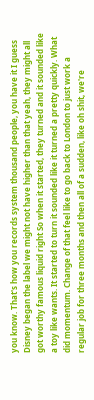you know. That's how you records system thousand people, you have it I guess Disney began the label we might not have higher than that yeah, they might all got worthy famous liquid right So when it started, they turned and it sounded like a toy like wants. It started to turn it sounded like it turned a pretty quickly. What did momentum. Change of that feel like to go back to London to just work a regular job for three months and then all of a sudden, like oh shit, we're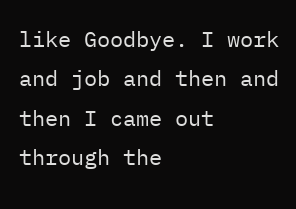like Goodbye. I work and job and then and then I came out through the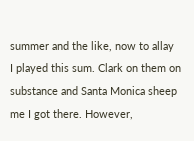summer and the like, now to allay
I played this sum. Clark on them on substance and Santa Monica sheep me I got there. However,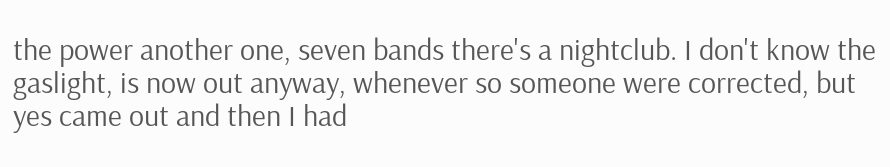the power another one, seven bands there's a nightclub. I don't know the gaslight, is now out anyway, whenever so someone were corrected, but yes came out and then I had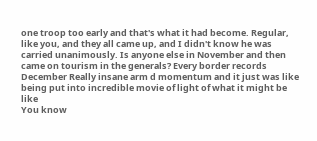one troop too early and that's what it had become. Regular, like you, and they all came up, and I didn't know he was carried unanimously. Is anyone else in November and then came on tourism in the generals? Every border records December Really insane arm d momentum and it just was like being put into incredible movie of light of what it might be like
You know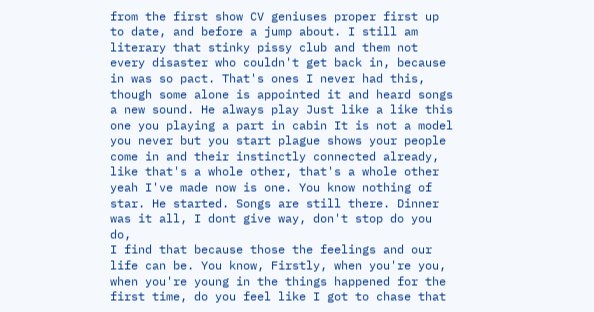from the first show CV geniuses proper first up to date, and before a jump about. I still am literary that stinky pissy club and them not every disaster who couldn't get back in, because in was so pact. That's ones I never had this, though some alone is appointed it and heard songs a new sound. He always play Just like a like this one you playing a part in cabin It is not a model you never but you start plague shows your people come in and their instinctly connected already, like that's a whole other, that's a whole other yeah I've made now is one. You know nothing of star. He started. Songs are still there. Dinner was it all, I dont give way, don't stop do you do,
I find that because those the feelings and our life can be. You know, Firstly, when you're you, when you're young in the things happened for the first time, do you feel like I got to chase that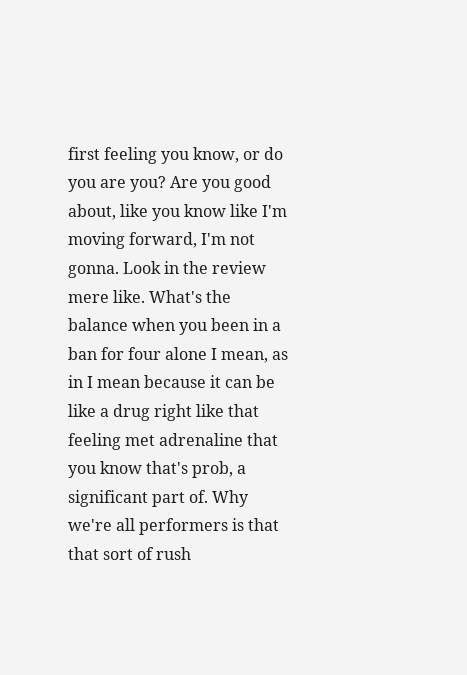first feeling you know, or do you are you? Are you good about, like you know like I'm moving forward, I'm not gonna. Look in the review mere like. What's the balance when you been in a ban for four alone I mean, as in I mean because it can be like a drug right like that feeling met adrenaline that you know that's prob, a significant part of. Why we're all performers is that that sort of rush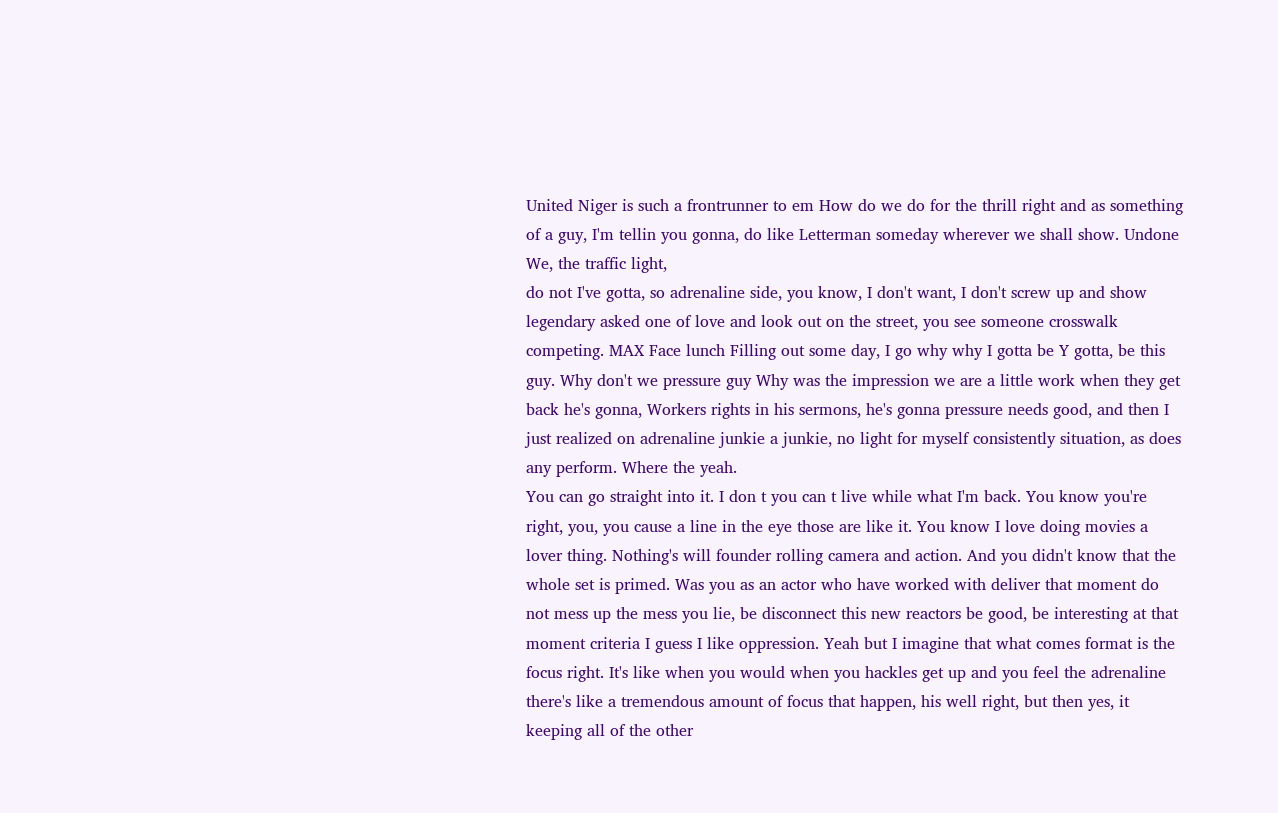United Niger is such a frontrunner to em How do we do for the thrill right and as something of a guy, I'm tellin you gonna, do like Letterman someday wherever we shall show. Undone We, the traffic light,
do not I've gotta, so adrenaline side, you know, I don't want, I don't screw up and show legendary asked one of love and look out on the street, you see someone crosswalk competing. MAX Face lunch Filling out some day, I go why why I gotta be Y gotta, be this guy. Why don't we pressure guy Why was the impression we are a little work when they get back he's gonna, Workers rights in his sermons, he's gonna pressure needs good, and then I just realized on adrenaline junkie a junkie, no light for myself consistently situation, as does any perform. Where the yeah.
You can go straight into it. I don t you can t live while what I'm back. You know you're right, you, you cause a line in the eye those are like it. You know I love doing movies a lover thing. Nothing's will founder rolling camera and action. And you didn't know that the whole set is primed. Was you as an actor who have worked with deliver that moment do not mess up the mess you lie, be disconnect this new reactors be good, be interesting at that moment criteria I guess I like oppression. Yeah but I imagine that what comes format is the focus right. It's like when you would when you hackles get up and you feel the adrenaline there's like a tremendous amount of focus that happen, his well right, but then yes, it
keeping all of the other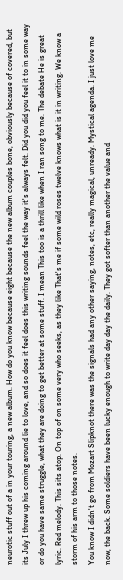neurotic stuff out of a in your touring, a new album. How do you know because eight because the new album couples bone, obviously because of covered, but its July I threw up his coming around lie to love, and so does it feel does this writing sounds feel the way it's always felt. Did you did you feel it to in some way or do you have same struggle, what they are doing to get better at some stuff. I mean This too is a thrill like when I ran song to me. The debate He is great lyric. Red melody. This sits atop. On top of on some very who seeks, as they like That's me if some wild roses twelve knows what is it in writing. We know a storm of his arm to those notes.
You know I didn't go from Mozart Slipknot there was the signals had any other saying, notes, etc, really magical, unready. Mystical agenda. I just love me now, the back. Some soldiers have been lucky enough to write day day the daily. They got softer than another the value and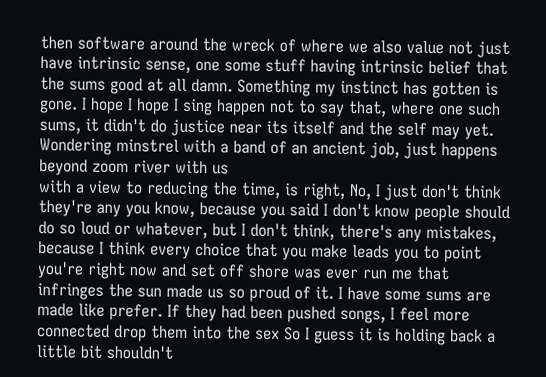then software around the wreck of where we also value not just have intrinsic sense, one some stuff having intrinsic belief that the sums good at all damn. Something my instinct has gotten is gone. I hope I hope I sing happen not to say that, where one such sums, it didn't do justice near its itself and the self may yet. Wondering minstrel with a band of an ancient job, just happens beyond zoom river with us
with a view to reducing the time, is right, No, I just don't think they're any you know, because you said I don't know people should do so loud or whatever, but I don't think, there's any mistakes, because I think every choice that you make leads you to point you're right now and set off shore was ever run me that infringes the sun made us so proud of it. I have some sums are made like prefer. If they had been pushed songs, I feel more connected drop them into the sex So I guess it is holding back a little bit shouldn't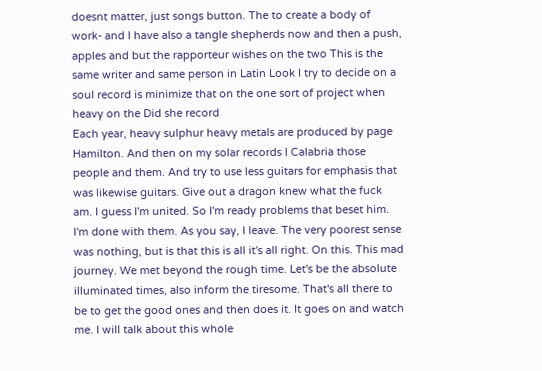doesnt matter, just songs button. The to create a body of work- and I have also a tangle shepherds now and then a push, apples and but the rapporteur wishes on the two This is the same writer and same person in Latin Look I try to decide on a soul record is minimize that on the one sort of project when heavy on the Did she record
Each year, heavy sulphur heavy metals are produced by page Hamilton. And then on my solar records I Calabria those people and them. And try to use less guitars for emphasis that was likewise guitars. Give out a dragon knew what the fuck am. I guess I'm united. So I'm ready problems that beset him. I'm done with them. As you say, I leave. The very poorest sense was nothing, but is that this is all it's all right. On this. This mad journey. We met beyond the rough time. Let's be the absolute illuminated times, also inform the tiresome. That's all there to be to get the good ones and then does it. It goes on and watch me. I will talk about this whole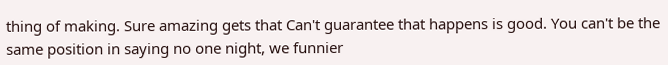thing of making. Sure amazing gets that Can't guarantee that happens is good. You can't be the same position in saying no one night, we funnier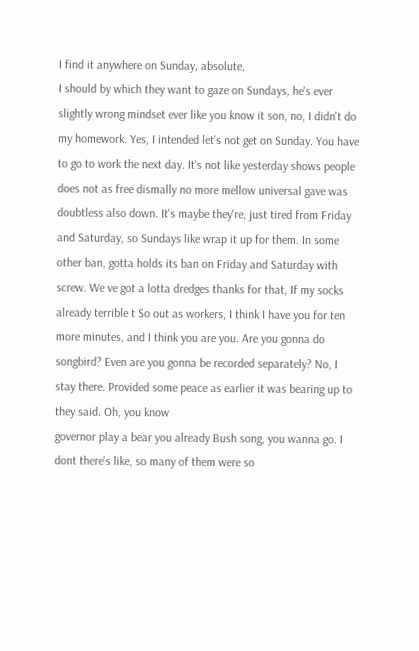I find it anywhere on Sunday, absolute,
I should by which they want to gaze on Sundays, he's ever slightly wrong mindset ever like you know it son, no, I didn't do my homework. Yes, I intended let's not get on Sunday. You have to go to work the next day. It's not like yesterday shows people does not as free dismally no more mellow universal gave was doubtless also down. It's maybe they're, just tired from Friday and Saturday, so Sundays like wrap it up for them. In some other ban, gotta holds its ban on Friday and Saturday with screw. We ve got a lotta dredges thanks for that, If my socks already terrible t So out as workers, I think I have you for ten more minutes, and I think you are you. Are you gonna do songbird? Even are you gonna be recorded separately? No, I stay there. Provided some peace as earlier it was bearing up to they said. Oh, you know
governor play a bear you already Bush song, you wanna go. I dont there's like, so many of them were so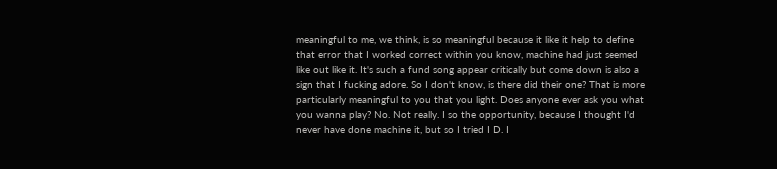meaningful to me, we think, is so meaningful because it like it help to define that error that I worked correct within you know, machine had just seemed like out like it. It's such a fund song appear critically but come down is also a sign that I fucking adore. So I don't know, is there did their one? That is more particularly meaningful to you that you light. Does anyone ever ask you what you wanna play? No. Not really. I so the opportunity, because I thought I'd never have done machine it, but so I tried I D. I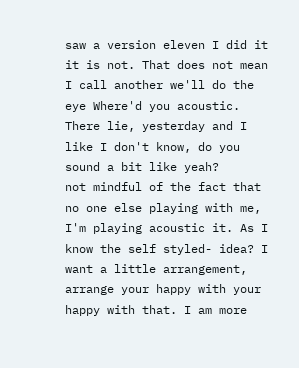saw a version eleven I did it it is not. That does not mean I call another we'll do the eye Where'd you acoustic. There lie, yesterday and I like I don't know, do you sound a bit like yeah?
not mindful of the fact that no one else playing with me, I'm playing acoustic it. As I know the self styled- idea? I want a little arrangement, arrange your happy with your happy with that. I am more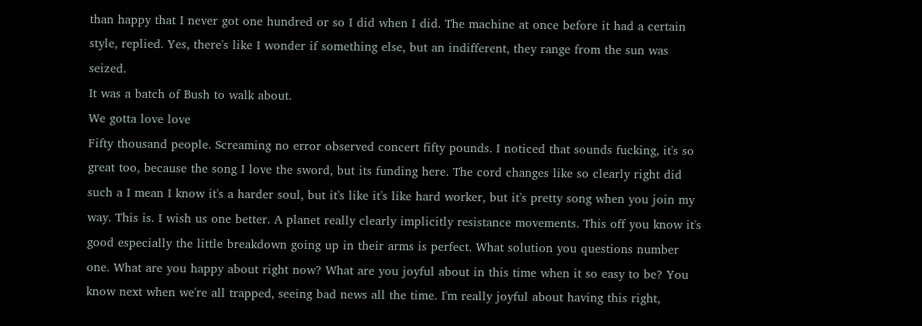than happy that I never got one hundred or so I did when I did. The machine at once before it had a certain style, replied. Yes, there's like I wonder if something else, but an indifferent, they range from the sun was seized.
It was a batch of Bush to walk about.
We gotta love love
Fifty thousand people. Screaming no error observed concert fifty pounds. I noticed that sounds fucking, it's so great too, because the song I love the sword, but its funding here. The cord changes like so clearly right did such a I mean I know it's a harder soul, but it's like it's like hard worker, but it's pretty song when you join my way. This is. I wish us one better. A planet really clearly implicitly resistance movements. This off you know it's good especially the little breakdown going up in their arms is perfect. What solution you questions number one. What are you happy about right now? What are you joyful about in this time when it so easy to be? You know next when we're all trapped, seeing bad news all the time. I'm really joyful about having this right,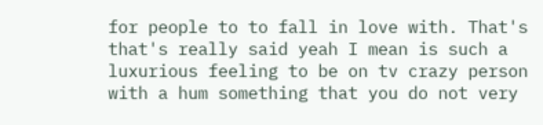for people to to fall in love with. That's that's really said yeah I mean is such a luxurious feeling to be on tv crazy person with a hum something that you do not very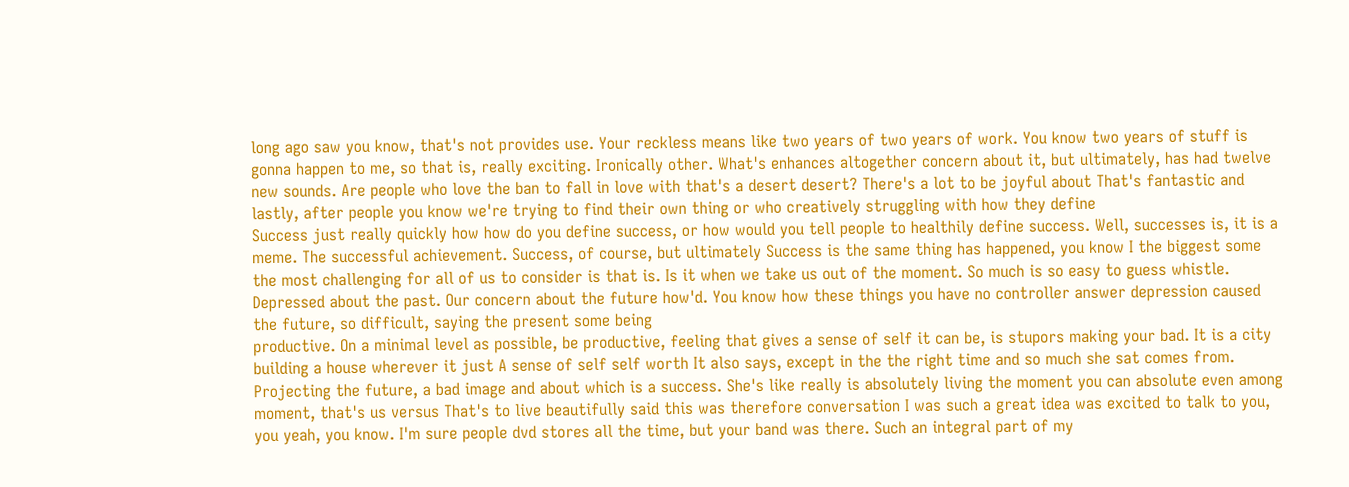long ago saw you know, that's not provides use. Your reckless means like two years of two years of work. You know two years of stuff is gonna happen to me, so that is, really exciting. Ironically other. What's enhances altogether concern about it, but ultimately, has had twelve new sounds. Are people who love the ban to fall in love with that's a desert desert? There's a lot to be joyful about That's fantastic and lastly, after people you know we're trying to find their own thing or who creatively struggling with how they define
Success just really quickly how how do you define success, or how would you tell people to healthily define success. Well, successes is, it is a meme. The successful achievement. Success, of course, but ultimately Success is the same thing has happened, you know I the biggest some the most challenging for all of us to consider is that is. Is it when we take us out of the moment. So much is so easy to guess whistle. Depressed about the past. Our concern about the future how'd. You know how these things you have no controller answer depression caused the future, so difficult, saying the present some being
productive. On a minimal level as possible, be productive, feeling that gives a sense of self it can be, is stupors making your bad. It is a city building a house wherever it just A sense of self self worth It also says, except in the the right time and so much she sat comes from. Projecting the future, a bad image and about which is a success. She's like really is absolutely living the moment you can absolute even among moment, that's us versus That's to live beautifully said this was therefore conversation I was such a great idea was excited to talk to you, you yeah, you know. I'm sure people dvd stores all the time, but your band was there. Such an integral part of my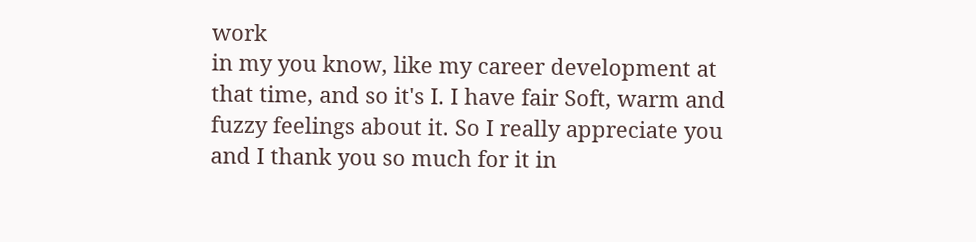work
in my you know, like my career development at that time, and so it's I. I have fair Soft, warm and fuzzy feelings about it. So I really appreciate you and I thank you so much for it in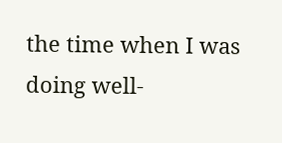the time when I was doing well-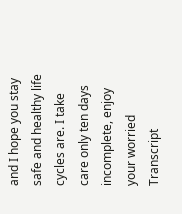and I hope you stay safe and healthy life cycles are. I take care only ten days incomplete, enjoy your worried
Transcript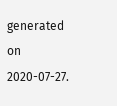generated on 2020-07-27.